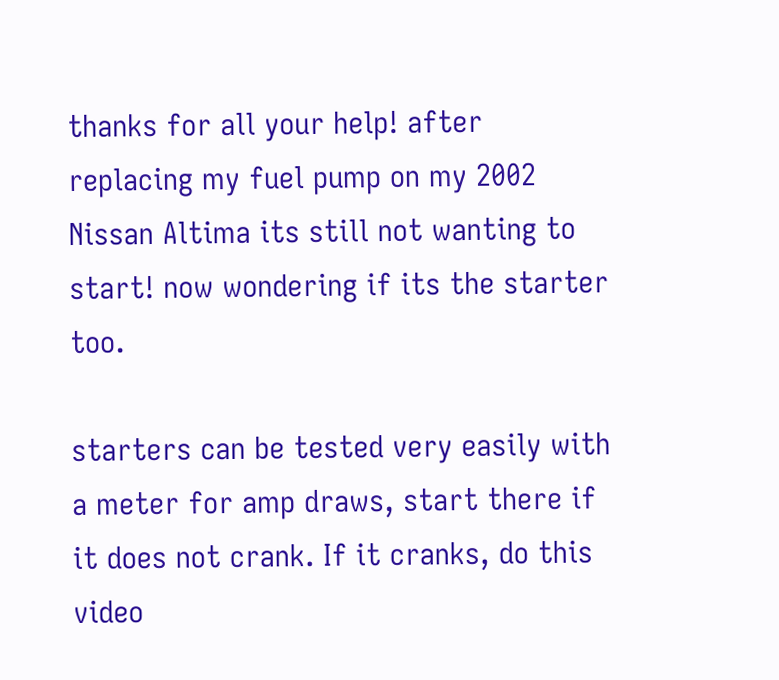thanks for all your help! after replacing my fuel pump on my 2002 Nissan Altima its still not wanting to start! now wondering if its the starter too.

starters can be tested very easily with a meter for amp draws, start there if it does not crank. If it cranks, do this video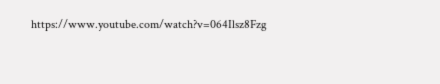https://www.youtube.com/watch?v=064Ilsz8Fzg